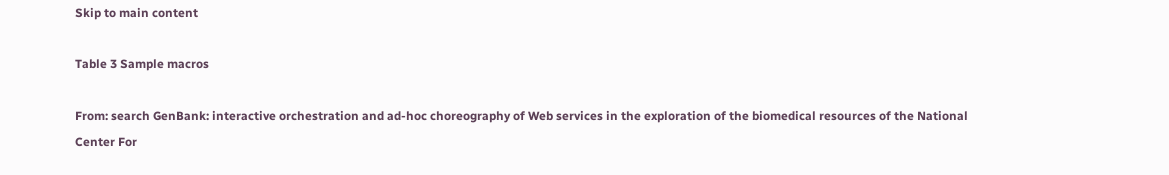Skip to main content

Table 3 Sample macros

From: search GenBank: interactive orchestration and ad-hoc choreography of Web services in the exploration of the biomedical resources of the National Center For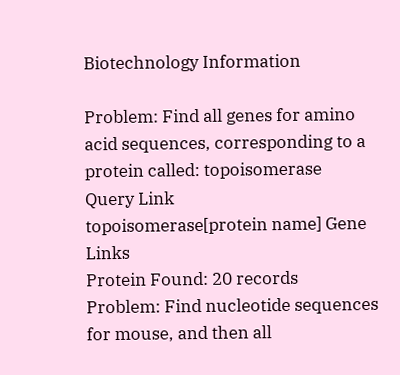Biotechnology Information

Problem: Find all genes for amino acid sequences, corresponding to a protein called: topoisomerase
Query Link
topoisomerase[protein name] Gene Links
Protein Found: 20 records
Problem: Find nucleotide sequences for mouse, and then all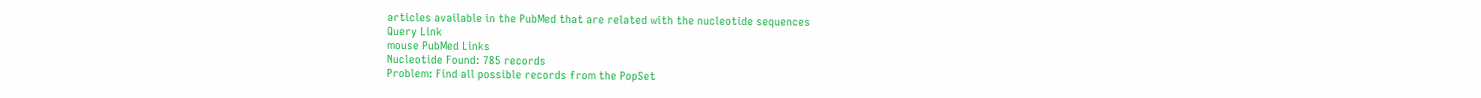articles available in the PubMed that are related with the nucleotide sequences
Query Link
mouse PubMed Links
Nucleotide Found: 785 records
Problem: Find all possible records from the PopSet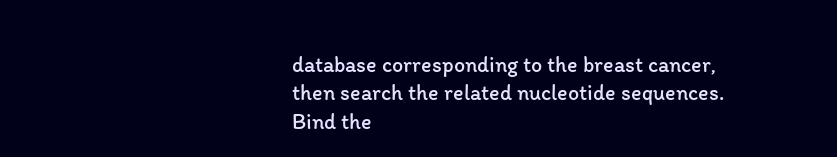database corresponding to the breast cancer, then search the related nucleotide sequences. Bind the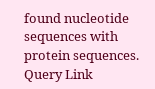found nucleotide sequences with protein sequences.
Query Link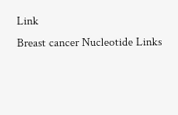Link
Breast cancer Nucleotide Links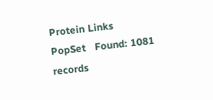Protein Links
PopSet   Found: 1081 records